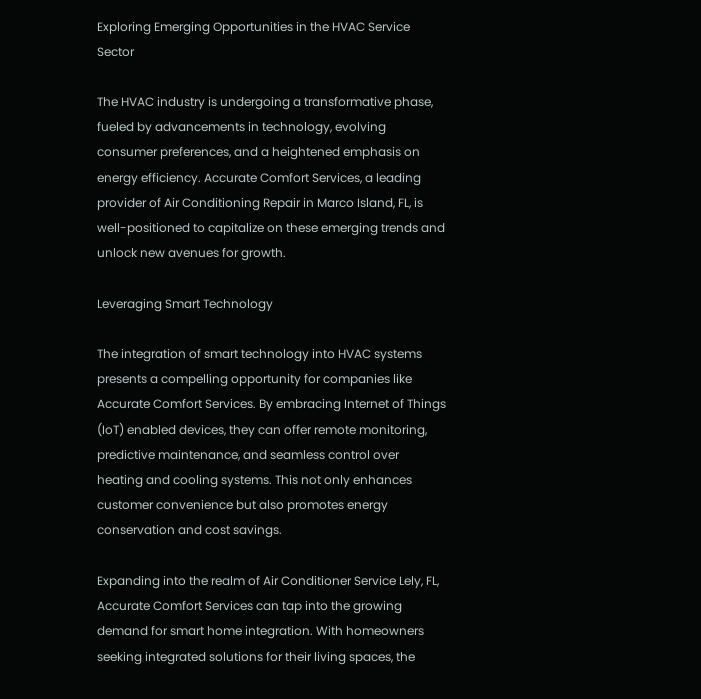Exploring Emerging Opportunities in the HVAC Service Sector

The HVAC industry is undergoing a transformative phase, fueled by advancements in technology, evolving consumer preferences, and a heightened emphasis on energy efficiency. Accurate Comfort Services, a leading provider of Air Conditioning Repair in Marco Island, FL, is well-positioned to capitalize on these emerging trends and unlock new avenues for growth.

Leveraging Smart Technology

The integration of smart technology into HVAC systems presents a compelling opportunity for companies like Accurate Comfort Services. By embracing Internet of Things (IoT) enabled devices, they can offer remote monitoring, predictive maintenance, and seamless control over heating and cooling systems. This not only enhances customer convenience but also promotes energy conservation and cost savings.

Expanding into the realm of Air Conditioner Service Lely, FL, Accurate Comfort Services can tap into the growing demand for smart home integration. With homeowners seeking integrated solutions for their living spaces, the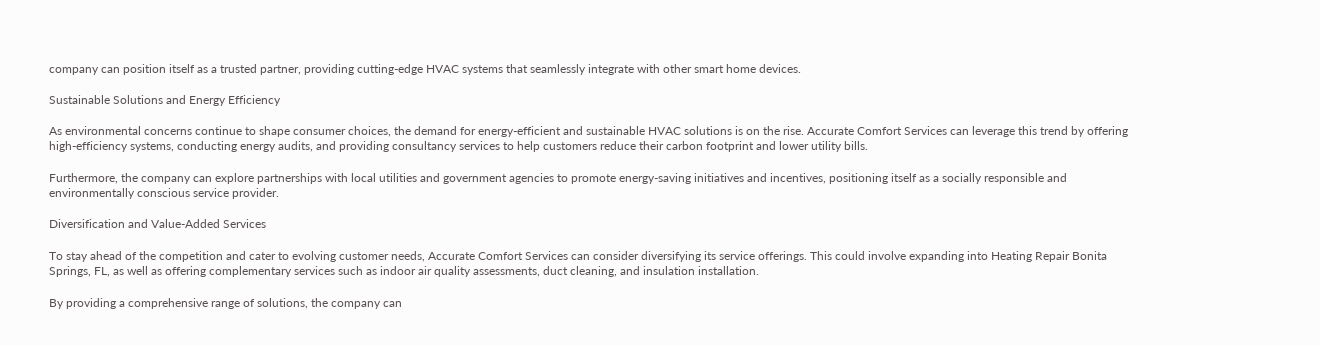company can position itself as a trusted partner, providing cutting-edge HVAC systems that seamlessly integrate with other smart home devices.

Sustainable Solutions and Energy Efficiency

As environmental concerns continue to shape consumer choices, the demand for energy-efficient and sustainable HVAC solutions is on the rise. Accurate Comfort Services can leverage this trend by offering high-efficiency systems, conducting energy audits, and providing consultancy services to help customers reduce their carbon footprint and lower utility bills.

Furthermore, the company can explore partnerships with local utilities and government agencies to promote energy-saving initiatives and incentives, positioning itself as a socially responsible and environmentally conscious service provider.

Diversification and Value-Added Services

To stay ahead of the competition and cater to evolving customer needs, Accurate Comfort Services can consider diversifying its service offerings. This could involve expanding into Heating Repair Bonita Springs, FL, as well as offering complementary services such as indoor air quality assessments, duct cleaning, and insulation installation.

By providing a comprehensive range of solutions, the company can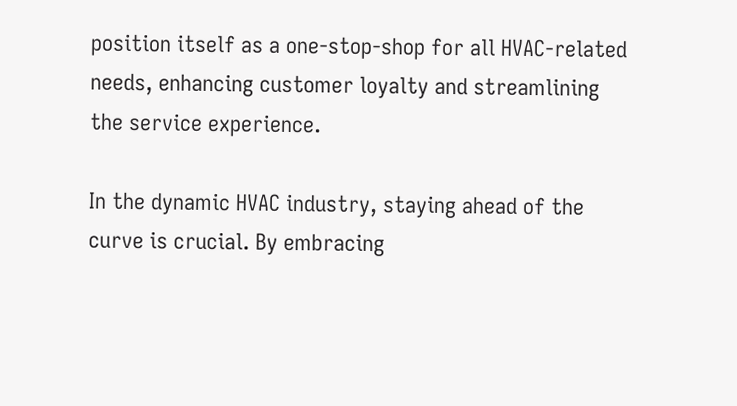position itself as a one-stop-shop for all HVAC-related needs, enhancing customer loyalty and streamlining the service experience.

In the dynamic HVAC industry, staying ahead of the curve is crucial. By embracing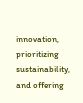innovation, prioritizing sustainability, and offering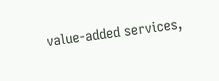value-added services,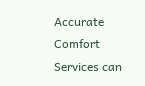Accurate Comfort Services can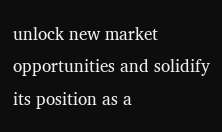unlock new market opportunities and solidify its position as a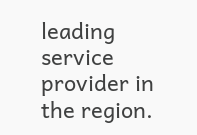leading service provider in the region.